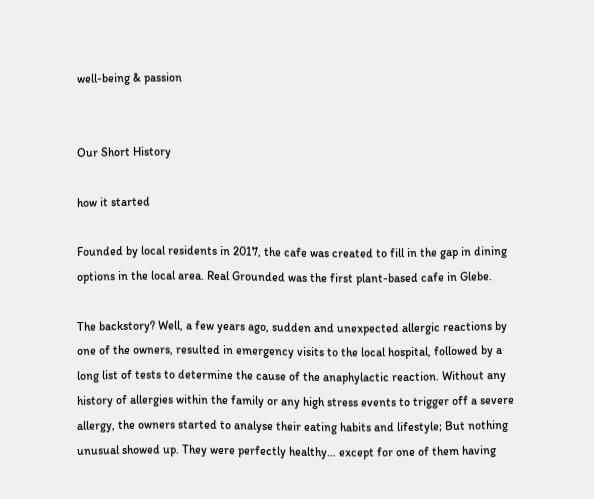well-being & passion


Our Short History

how it started

Founded by local residents in 2017, the cafe was created to fill in the gap in dining options in the local area. Real Grounded was the first plant-based cafe in Glebe.

The backstory? Well, a few years ago, sudden and unexpected allergic reactions by one of the owners, resulted in emergency visits to the local hospital, followed by a long list of tests to determine the cause of the anaphylactic reaction. Without any history of allergies within the family or any high stress events to trigger off a severe allergy, the owners started to analyse their eating habits and lifestyle; But nothing unusual showed up. They were perfectly healthy… except for one of them having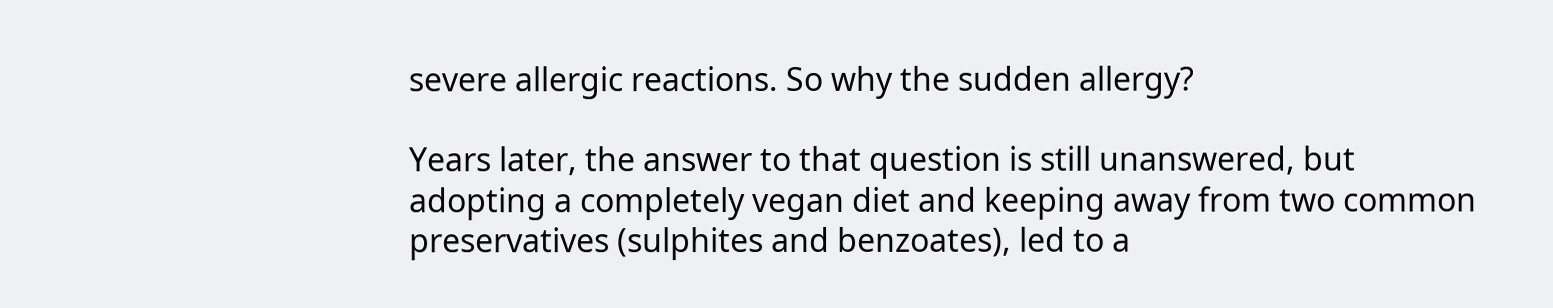severe allergic reactions. So why the sudden allergy?

Years later, the answer to that question is still unanswered, but adopting a completely vegan diet and keeping away from two common preservatives (sulphites and benzoates), led to a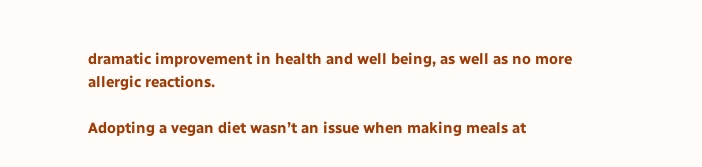dramatic improvement in health and well being, as well as no more allergic reactions.

Adopting a vegan diet wasn’t an issue when making meals at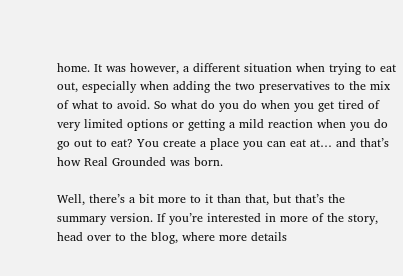home. It was however, a different situation when trying to eat out, especially when adding the two preservatives to the mix of what to avoid. So what do you do when you get tired of very limited options or getting a mild reaction when you do go out to eat? You create a place you can eat at… and that’s how Real Grounded was born.

Well, there’s a bit more to it than that, but that’s the summary version. If you’re interested in more of the story, head over to the blog, where more details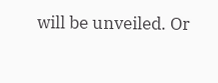will be unveiled. Or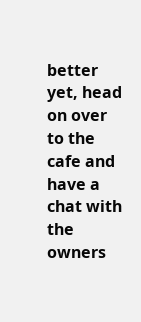better yet, head on over to the cafe and have a chat with the owners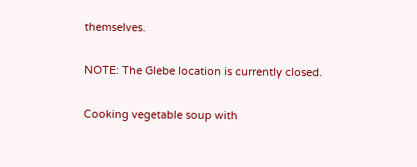themselves.

NOTE: The Glebe location is currently closed.

Cooking vegetable soup with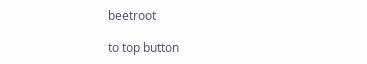beetroot

to top button